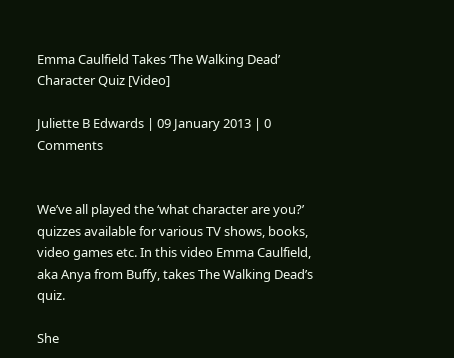Emma Caulfield Takes ‘The Walking Dead’ Character Quiz [Video]

Juliette B Edwards | 09 January 2013 | 0 Comments


We’ve all played the ‘what character are you?’ quizzes available for various TV shows, books, video games etc. In this video Emma Caulfield, aka Anya from Buffy, takes The Walking Dead’s quiz.

She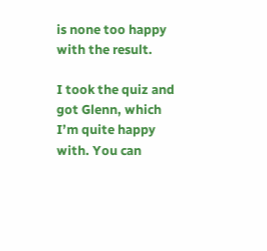is none too happy with the result.

I took the quiz and got Glenn, which I’m quite happy with. You can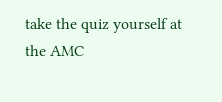take the quiz yourself at the AMC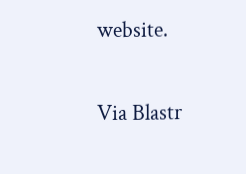website.

Via Blastr